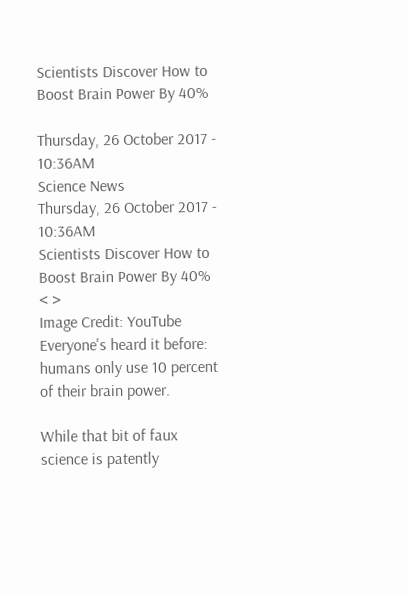Scientists Discover How to Boost Brain Power By 40%

Thursday, 26 October 2017 - 10:36AM
Science News
Thursday, 26 October 2017 - 10:36AM
Scientists Discover How to Boost Brain Power By 40%
< >
Image Credit: YouTube
Everyone's heard it before: humans only use 10 percent of their brain power.

While that bit of faux science is patently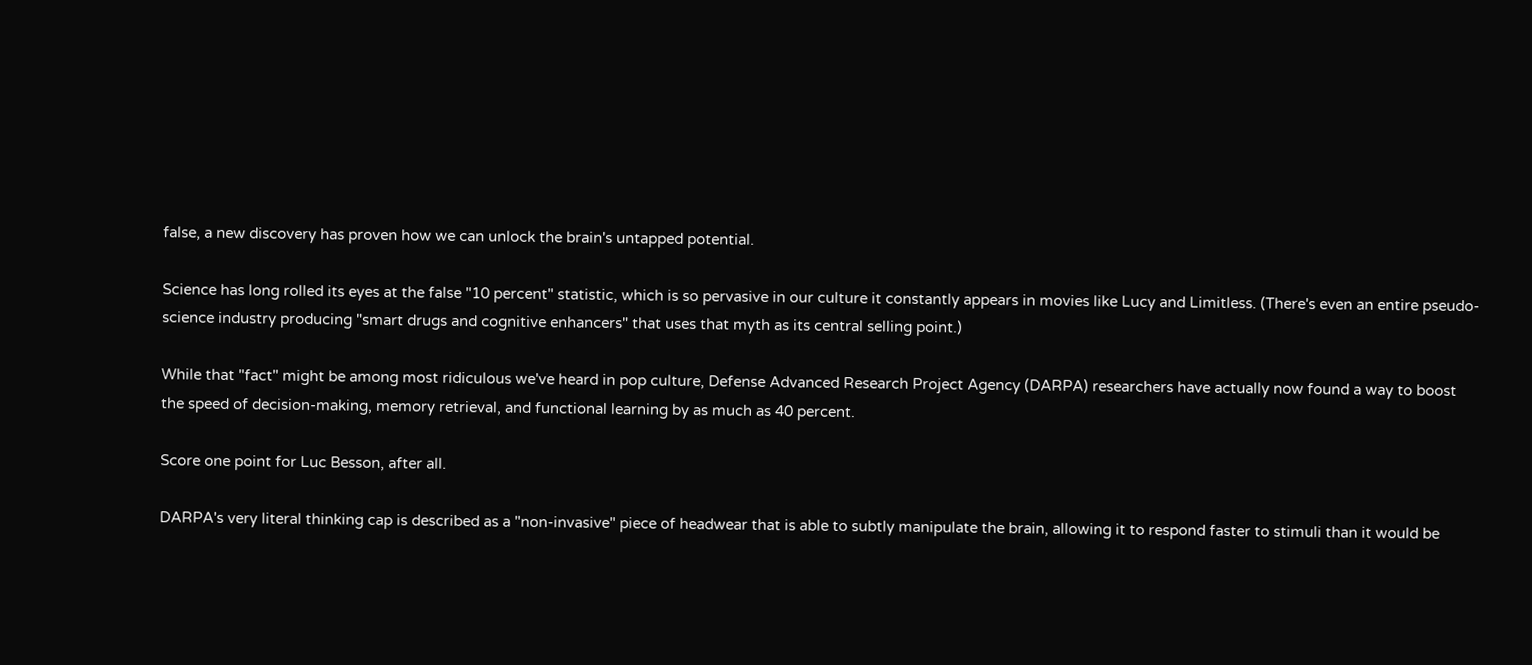false, a new discovery has proven how we can unlock the brain's untapped potential.

Science has long rolled its eyes at the false "10 percent" statistic, which is so pervasive in our culture it constantly appears in movies like Lucy and Limitless. (There's even an entire pseudo-science industry producing "smart drugs and cognitive enhancers" that uses that myth as its central selling point.)

While that "fact" might be among most ridiculous we've heard in pop culture, Defense Advanced Research Project Agency (DARPA) researchers have actually now found a way to boost the speed of decision-making, memory retrieval, and functional learning by as much as 40 percent.

Score one point for Luc Besson, after all.

DARPA's very literal thinking cap is described as a "non-invasive" piece of headwear that is able to subtly manipulate the brain, allowing it to respond faster to stimuli than it would be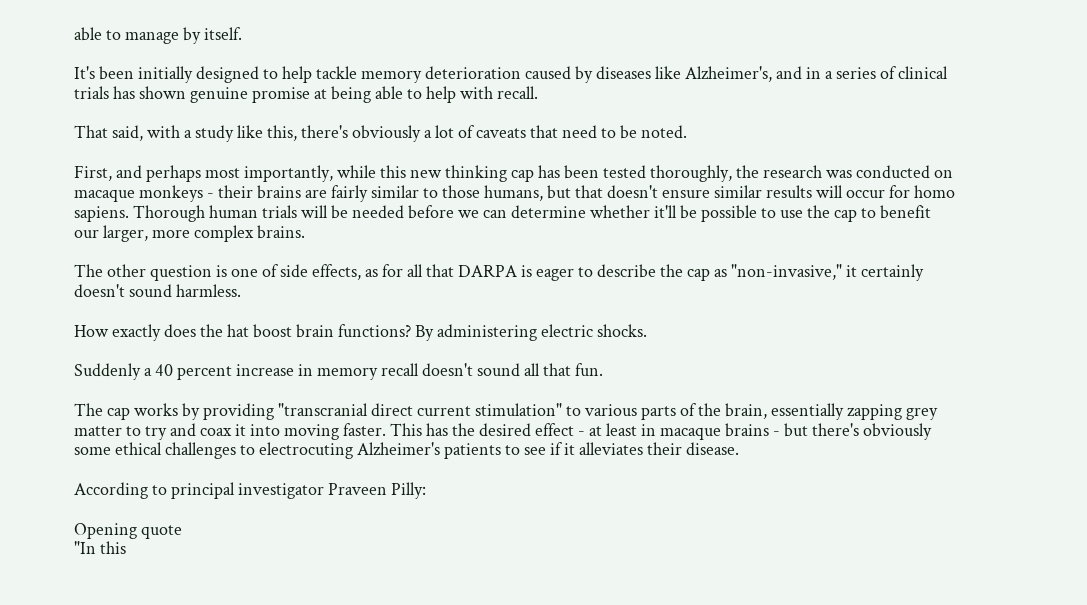able to manage by itself.

It's been initially designed to help tackle memory deterioration caused by diseases like Alzheimer's, and in a series of clinical trials has shown genuine promise at being able to help with recall.

That said, with a study like this, there's obviously a lot of caveats that need to be noted.

First, and perhaps most importantly, while this new thinking cap has been tested thoroughly, the research was conducted on macaque monkeys - their brains are fairly similar to those humans, but that doesn't ensure similar results will occur for homo sapiens. Thorough human trials will be needed before we can determine whether it'll be possible to use the cap to benefit our larger, more complex brains.

The other question is one of side effects, as for all that DARPA is eager to describe the cap as "non-invasive," it certainly doesn't sound harmless.

How exactly does the hat boost brain functions? By administering electric shocks.

Suddenly a 40 percent increase in memory recall doesn't sound all that fun.

The cap works by providing "transcranial direct current stimulation" to various parts of the brain, essentially zapping grey matter to try and coax it into moving faster. This has the desired effect - at least in macaque brains - but there's obviously some ethical challenges to electrocuting Alzheimer's patients to see if it alleviates their disease.

According to principal investigator Praveen Pilly:

Opening quote
"In this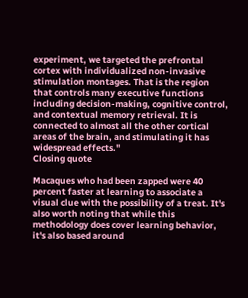experiment, we targeted the prefrontal cortex with individualized non-invasive stimulation montages. That is the region that controls many executive functions including decision-making, cognitive control, and contextual memory retrieval. It is connected to almost all the other cortical areas of the brain, and stimulating it has widespread effects."
Closing quote

Macaques who had been zapped were 40 percent faster at learning to associate a visual clue with the possibility of a treat. It's also worth noting that while this methodology does cover learning behavior, it's also based around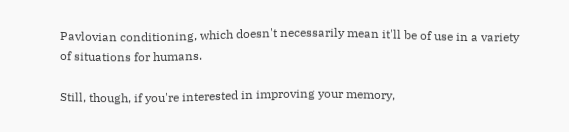Pavlovian conditioning, which doesn't necessarily mean it'll be of use in a variety of situations for humans.

Still, though, if you're interested in improving your memory,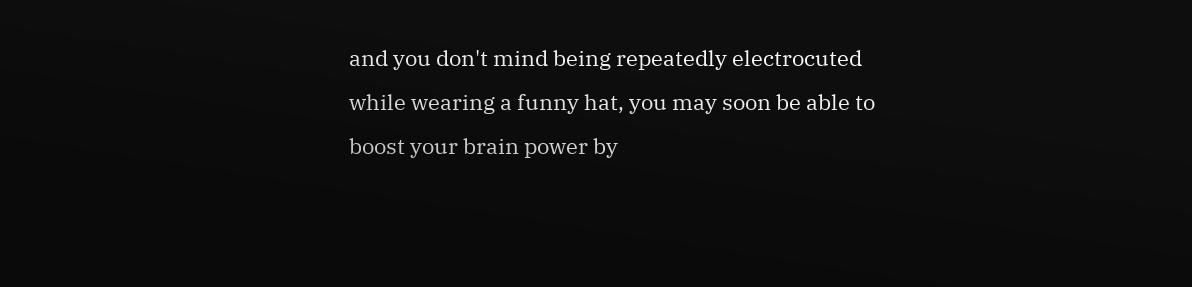and you don't mind being repeatedly electrocuted while wearing a funny hat, you may soon be able to boost your brain power by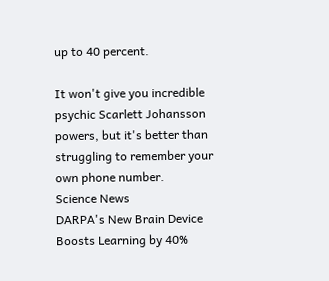up to 40 percent.

It won't give you incredible psychic Scarlett Johansson powers, but it's better than struggling to remember your own phone number.
Science News
DARPA's New Brain Device Boosts Learning by 40%